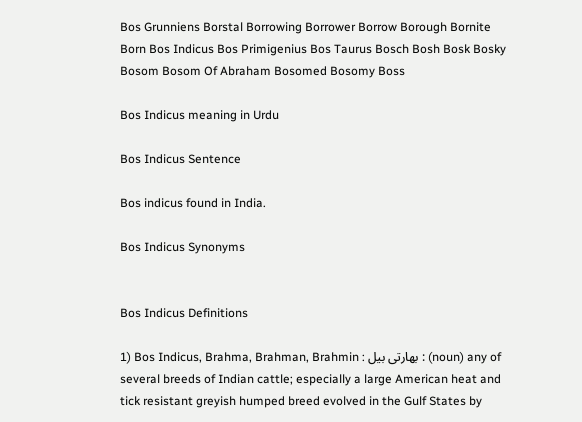Bos Grunniens Borstal Borrowing Borrower Borrow Borough Bornite Born Bos Indicus Bos Primigenius Bos Taurus Bosch Bosh Bosk Bosky Bosom Bosom Of Abraham Bosomed Bosomy Boss

Bos Indicus meaning in Urdu

Bos Indicus Sentence

Bos indicus found in India.

Bos Indicus Synonyms


Bos Indicus Definitions

1) Bos Indicus, Brahma, Brahman, Brahmin : بھارتی بیل : (noun) any of several breeds of Indian cattle; especially a large American heat and tick resistant greyish humped breed evolved in the Gulf States by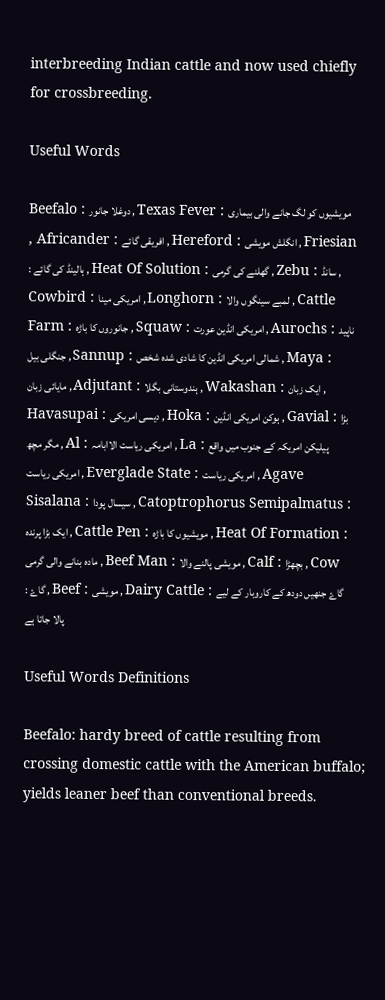interbreeding Indian cattle and now used chiefly for crossbreeding.

Useful Words

Beefalo : دوغلا جانور , Texas Fever : مویشیوں کو لگ جانے والی بیماری , Africander : افریقی گائے , Hereford : انگلش مویشی , Friesian : ہالینڈ کی گائے , Heat Of Solution : گھلنے کی گرمی , Zebu : سانڈ , Cowbird : امریکی مینا , Longhorn : لمبے سینگوں والا , Cattle Farm : جانوروں کا باڑہ , Squaw : امریکی انڈین عورت , Aurochs : ناپید جنگلی بیل , Sannup : شمالی امریکی انڈین کا شادی شدہ شخص , Maya : مایائی زبان , Adjutant : ہندوستانی بگلا , Wakashan : ایک زبان , Havasupai : دیسی امریکی , Hoka : ہوکن امریکی انڈین , Gavial : بڑا مگر مچھ , Al : امریکی ریاست الاابامہ , La : پیلیکن امریکہ کے جنوب میں واقع امریکی ریاست , Everglade State : امریکی ریاست , Agave Sisalana : سیسال پودا , Catoptrophorus Semipalmatus : ایک بڑا پرندہ , Cattle Pen : مویشیوں کا باڑہ , Heat Of Formation : مادہ بنانے والی گرمی , Beef Man : مویشی پالنے والا , Calf : بچھڑا , Cow : گاۓ , Beef : مویشی , Dairy Cattle : گاۓ جنھیں دودھ کے کاروبار کے لیے پالا جاتا ہے

Useful Words Definitions

Beefalo: hardy breed of cattle resulting from crossing domestic cattle with the American buffalo; yields leaner beef than conventional breeds.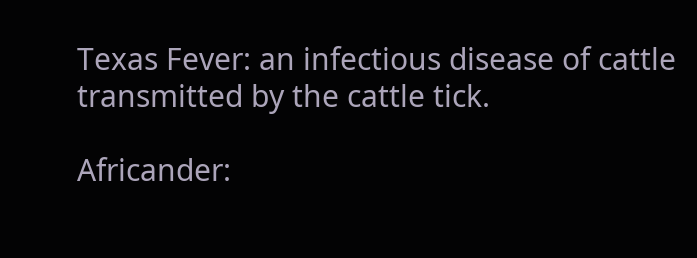Texas Fever: an infectious disease of cattle transmitted by the cattle tick.

Africander: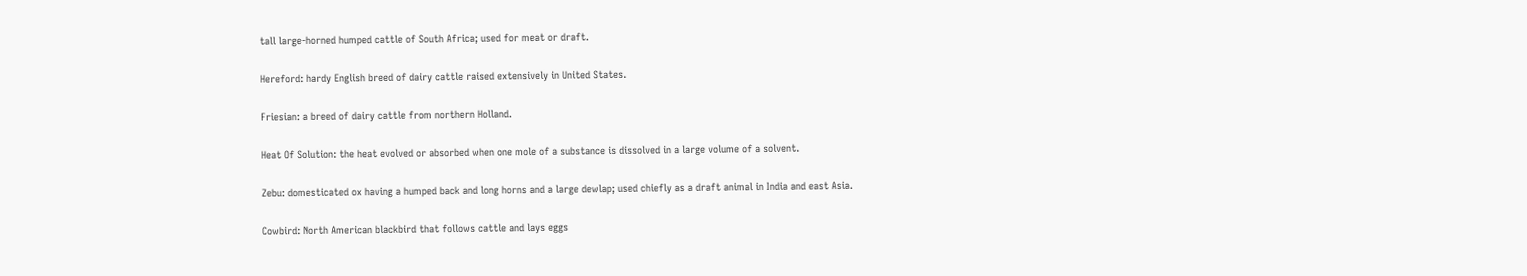tall large-horned humped cattle of South Africa; used for meat or draft.

Hereford: hardy English breed of dairy cattle raised extensively in United States.

Friesian: a breed of dairy cattle from northern Holland.

Heat Of Solution: the heat evolved or absorbed when one mole of a substance is dissolved in a large volume of a solvent.

Zebu: domesticated ox having a humped back and long horns and a large dewlap; used chiefly as a draft animal in India and east Asia.

Cowbird: North American blackbird that follows cattle and lays eggs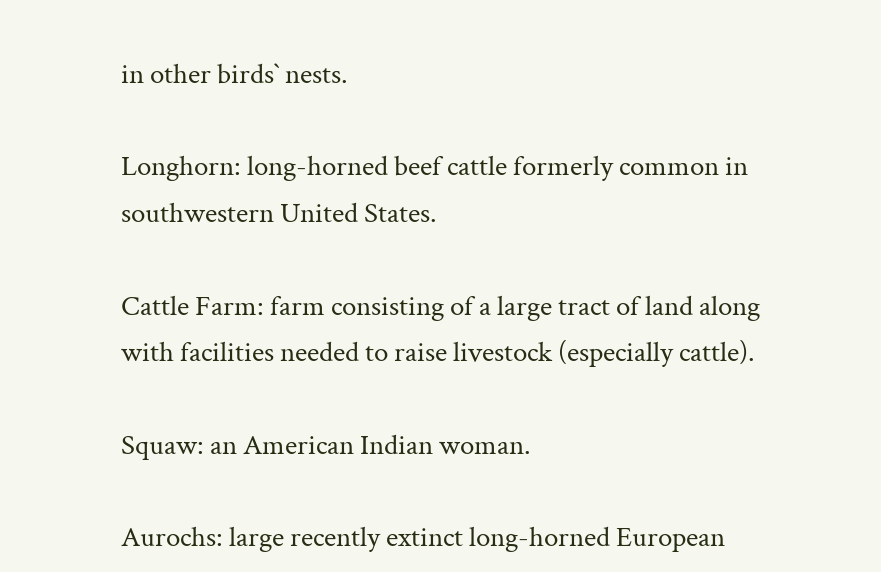in other birds` nests.

Longhorn: long-horned beef cattle formerly common in southwestern United States.

Cattle Farm: farm consisting of a large tract of land along with facilities needed to raise livestock (especially cattle).

Squaw: an American Indian woman.

Aurochs: large recently extinct long-horned European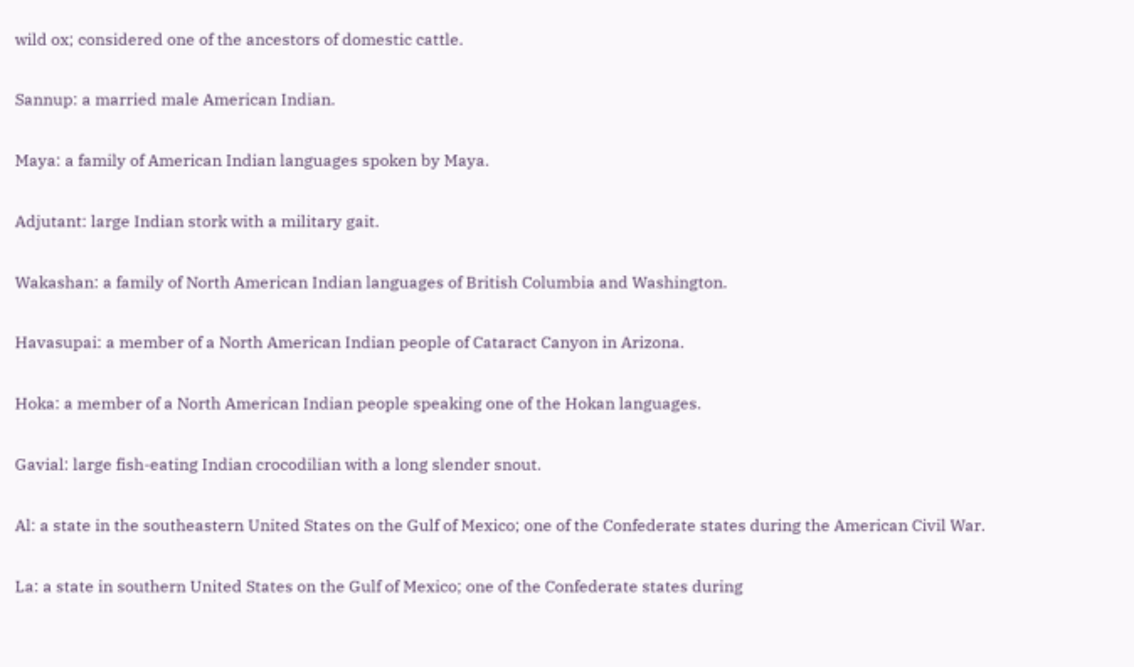wild ox; considered one of the ancestors of domestic cattle.

Sannup: a married male American Indian.

Maya: a family of American Indian languages spoken by Maya.

Adjutant: large Indian stork with a military gait.

Wakashan: a family of North American Indian languages of British Columbia and Washington.

Havasupai: a member of a North American Indian people of Cataract Canyon in Arizona.

Hoka: a member of a North American Indian people speaking one of the Hokan languages.

Gavial: large fish-eating Indian crocodilian with a long slender snout.

Al: a state in the southeastern United States on the Gulf of Mexico; one of the Confederate states during the American Civil War.

La: a state in southern United States on the Gulf of Mexico; one of the Confederate states during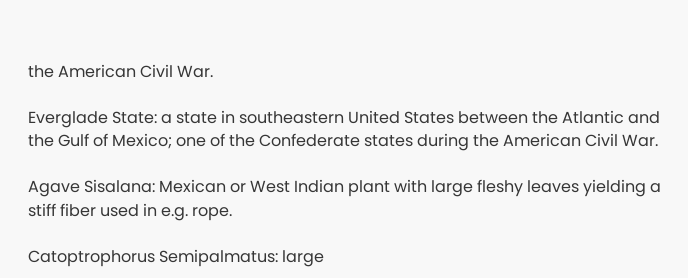the American Civil War.

Everglade State: a state in southeastern United States between the Atlantic and the Gulf of Mexico; one of the Confederate states during the American Civil War.

Agave Sisalana: Mexican or West Indian plant with large fleshy leaves yielding a stiff fiber used in e.g. rope.

Catoptrophorus Semipalmatus: large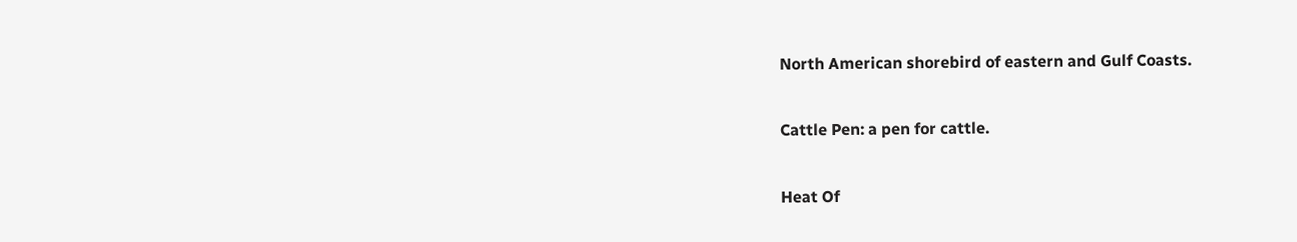North American shorebird of eastern and Gulf Coasts.

Cattle Pen: a pen for cattle.

Heat Of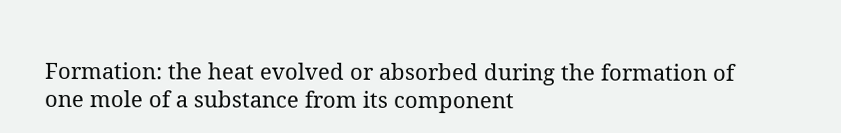Formation: the heat evolved or absorbed during the formation of one mole of a substance from its component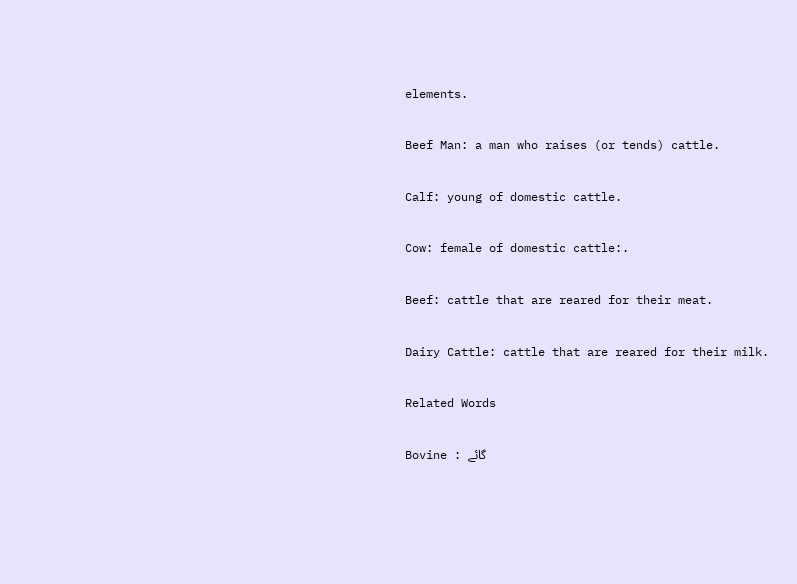elements.

Beef Man: a man who raises (or tends) cattle.

Calf: young of domestic cattle.

Cow: female of domestic cattle:.

Beef: cattle that are reared for their meat.

Dairy Cattle: cattle that are reared for their milk.

Related Words

Bovine : گائے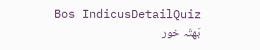Bos IndicusDetailQuiz
بَھتّہ خور